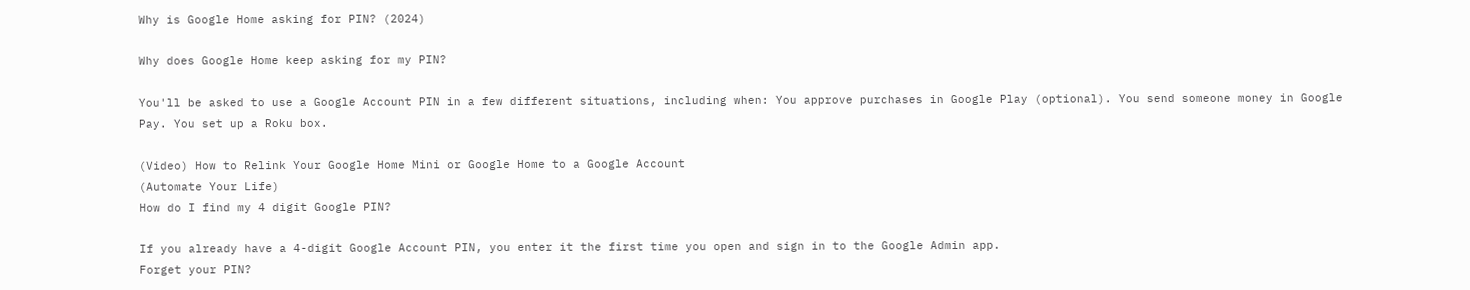Why is Google Home asking for PIN? (2024)

Why does Google Home keep asking for my PIN?

You'll be asked to use a Google Account PIN in a few different situations, including when: You approve purchases in Google Play (optional). You send someone money in Google Pay. You set up a Roku box.

(Video) How to Relink Your Google Home Mini or Google Home to a Google Account
(Automate Your Life)
How do I find my 4 digit Google PIN?

If you already have a 4-digit Google Account PIN, you enter it the first time you open and sign in to the Google Admin app.
Forget your PIN?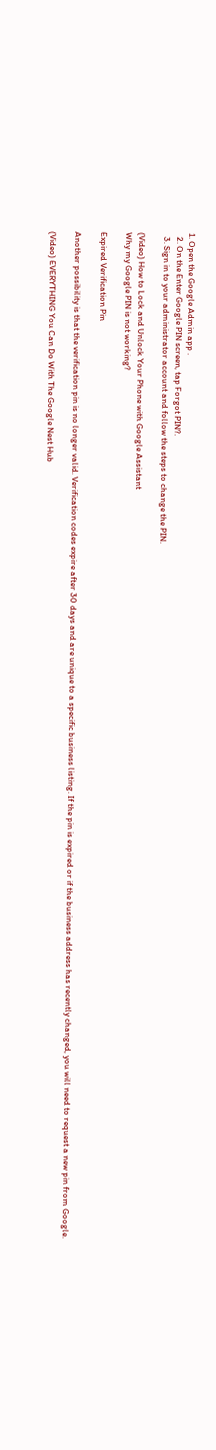1. Open the Google Admin app .
  2. On the Enter Google PIN screen, tap Forgot PIN?.
  3. Sign in to your administrator account and follow the steps to change the PIN.

(Video) How to Lock and Unlock Your Phone with Google Assistant
Why my Google PIN is not working?

Expired Verification Pin

Another possibility is that the verification pin is no longer valid. Verification codes expire after 30 days and are unique to a specific business listing. If the pin is expired or if the business address has recently changed, you will need to request a new pin from Google.

(Video) EVERYTHING You Can Do With The Google Nest Hub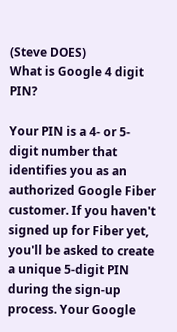(Steve DOES)
What is Google 4 digit PIN?

Your PIN is a 4- or 5-digit number that identifies you as an authorized Google Fiber customer. If you haven't signed up for Fiber yet, you'll be asked to create a unique 5-digit PIN during the sign-up process. Your Google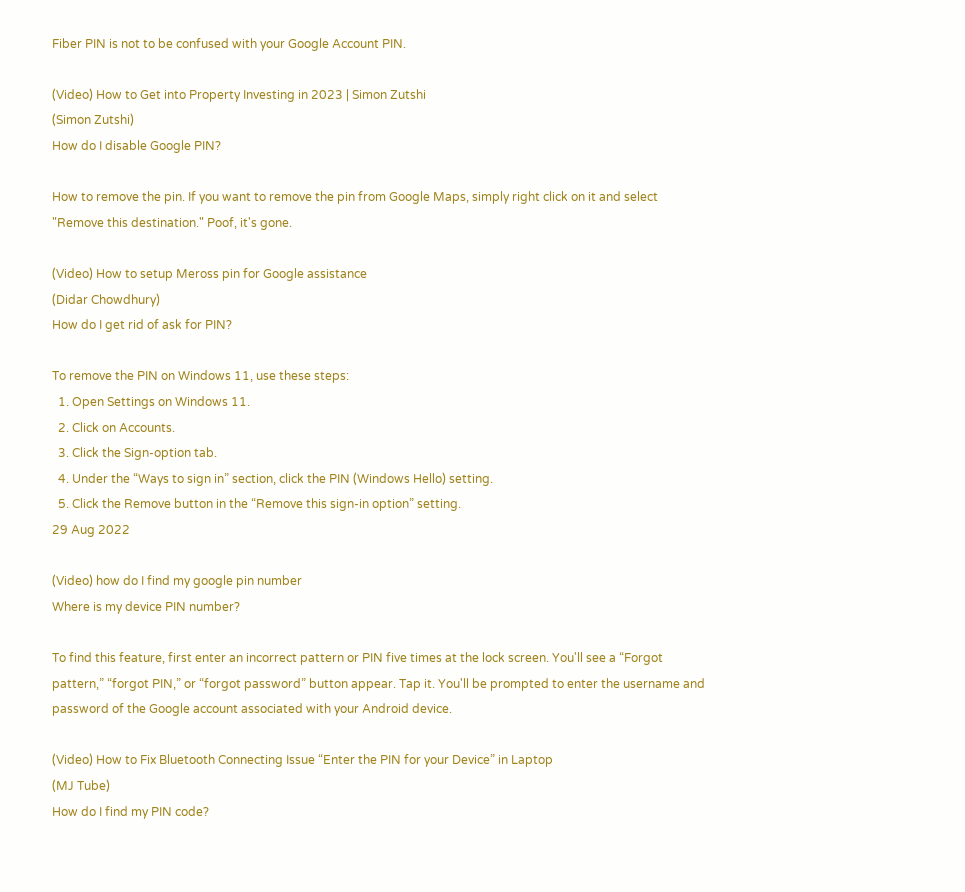Fiber PIN is not to be confused with your Google Account PIN.

(Video) How to Get into Property Investing in 2023 | Simon Zutshi
(Simon Zutshi)
How do I disable Google PIN?

How to remove the pin. If you want to remove the pin from Google Maps, simply right click on it and select "Remove this destination." Poof, it's gone.

(Video) How to setup Meross pin for Google assistance
(Didar Chowdhury)
How do I get rid of ask for PIN?

To remove the PIN on Windows 11, use these steps:
  1. Open Settings on Windows 11.
  2. Click on Accounts.
  3. Click the Sign-option tab.
  4. Under the “Ways to sign in” section, click the PIN (Windows Hello) setting.
  5. Click the Remove button in the “Remove this sign-in option” setting.
29 Aug 2022

(Video) how do I find my google pin number
Where is my device PIN number?

To find this feature, first enter an incorrect pattern or PIN five times at the lock screen. You'll see a “Forgot pattern,” “forgot PIN,” or “forgot password” button appear. Tap it. You'll be prompted to enter the username and password of the Google account associated with your Android device.

(Video) How to Fix Bluetooth Connecting Issue “Enter the PIN for your Device” in Laptop
(MJ Tube)
How do I find my PIN code?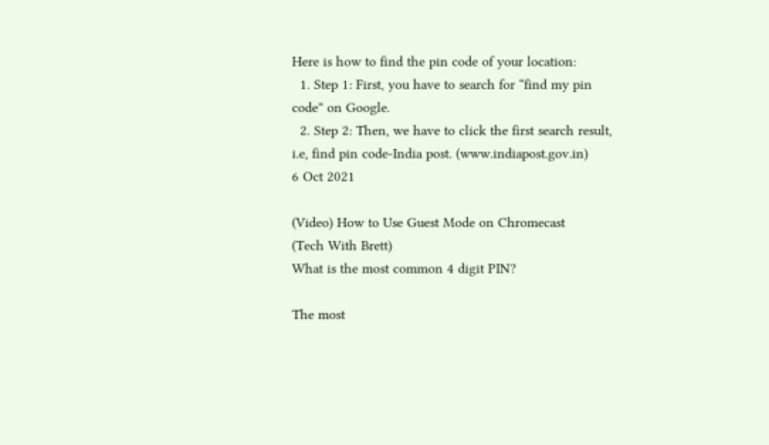Here is how to find the pin code of your location:
  1. Step 1: First, you have to search for “find my pin code” on Google.
  2. Step 2: Then, we have to click the first search result, i.e, find pin code-India post. (www.indiapost.gov.in)
6 Oct 2021

(Video) How to Use Guest Mode on Chromecast
(Tech With Brett)
What is the most common 4 digit PIN?

The most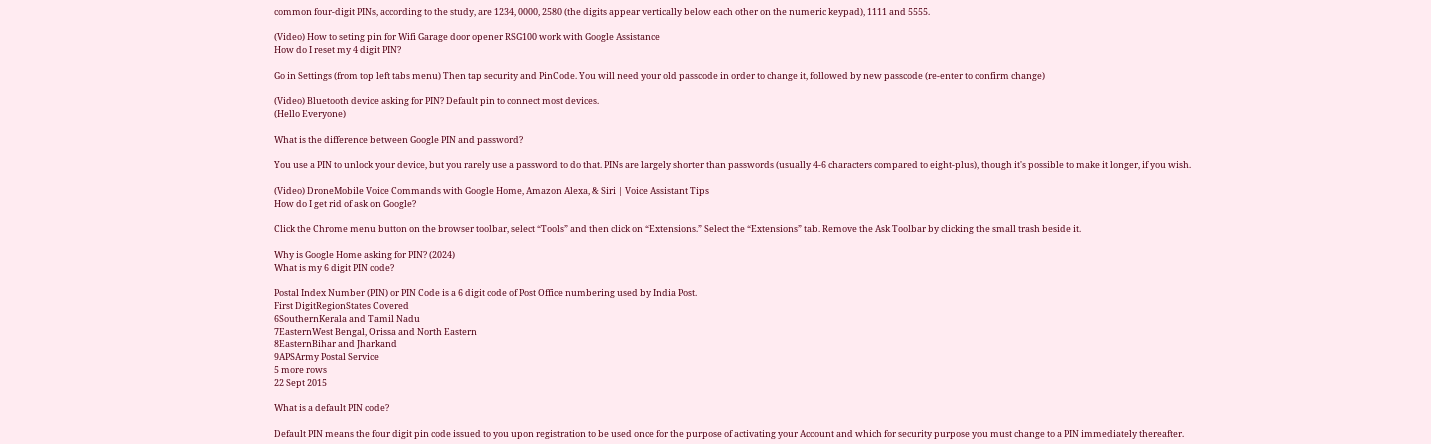common four-digit PINs, according to the study, are 1234, 0000, 2580 (the digits appear vertically below each other on the numeric keypad), 1111 and 5555.

(Video) How to seting pin for Wifi Garage door opener RSG100 work with Google Assistance
How do I reset my 4 digit PIN?

Go in Settings (from top left tabs menu) Then tap security and PinCode. You will need your old passcode in order to change it, followed by new passcode (re-enter to confirm change)

(Video) Bluetooth device asking for PIN? Default pin to connect most devices.
(Hello Everyone)

What is the difference between Google PIN and password?

You use a PIN to unlock your device, but you rarely use a password to do that. PINs are largely shorter than passwords (usually 4-6 characters compared to eight-plus), though it's possible to make it longer, if you wish.

(Video) DroneMobile Voice Commands with Google Home, Amazon Alexa, & Siri | Voice Assistant Tips
How do I get rid of ask on Google?

Click the Chrome menu button on the browser toolbar, select “Tools” and then click on “Extensions.” Select the “Extensions” tab. Remove the Ask Toolbar by clicking the small trash beside it.

Why is Google Home asking for PIN? (2024)
What is my 6 digit PIN code?

Postal Index Number (PIN) or PIN Code is a 6 digit code of Post Office numbering used by India Post.
First DigitRegionStates Covered
6SouthernKerala and Tamil Nadu
7EasternWest Bengal, Orissa and North Eastern
8EasternBihar and Jharkand
9APSArmy Postal Service
5 more rows
22 Sept 2015

What is a default PIN code?

Default PIN means the four digit pin code issued to you upon registration to be used once for the purpose of activating your Account and which for security purpose you must change to a PIN immediately thereafter.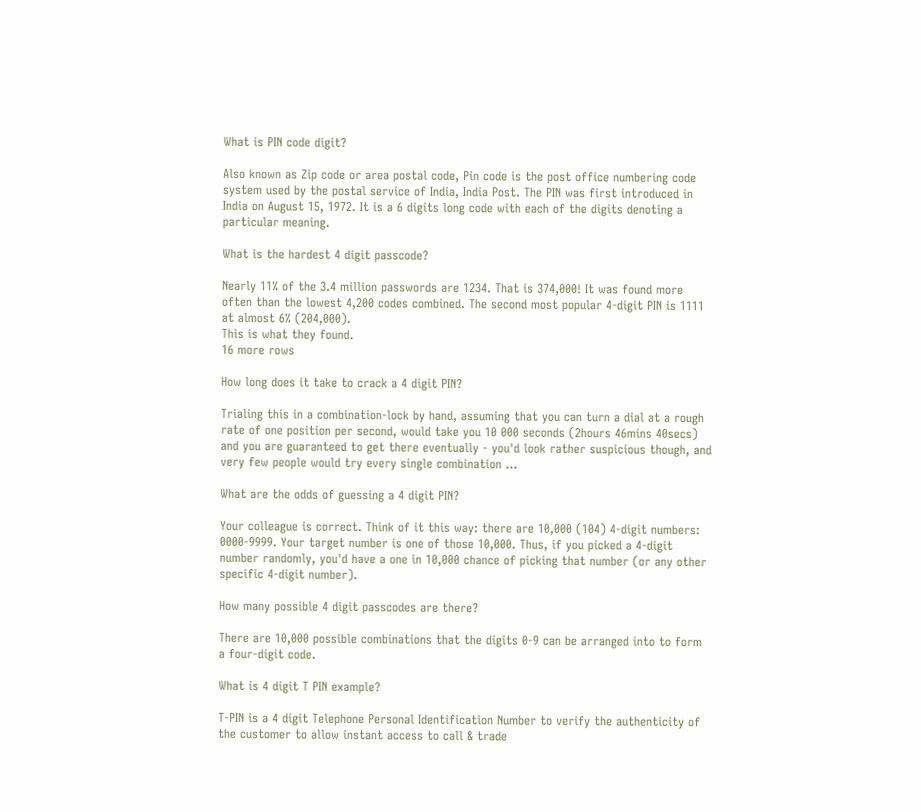What is PIN code digit?

Also known as Zip code or area postal code, Pin code is the post office numbering code system used by the postal service of India, India Post. The PIN was first introduced in India on August 15, 1972. It is a 6 digits long code with each of the digits denoting a particular meaning.

What is the hardest 4 digit passcode?

Nearly 11% of the 3.4 million passwords are 1234. That is 374,000! It was found more often than the lowest 4,200 codes combined. The second most popular 4-digit PIN is 1111 at almost 6% (204,000).
This is what they found.
16 more rows

How long does it take to crack a 4 digit PIN?

Trialing this in a combination-lock by hand, assuming that you can turn a dial at a rough rate of one position per second, would take you 10 000 seconds (2hours 46mins 40secs) and you are guaranteed to get there eventually - you'd look rather suspicious though, and very few people would try every single combination ...

What are the odds of guessing a 4 digit PIN?

Your colleague is correct. Think of it this way: there are 10,000 (104) 4-digit numbers: 0000-9999. Your target number is one of those 10,000. Thus, if you picked a 4-digit number randomly, you'd have a one in 10,000 chance of picking that number (or any other specific 4-digit number).

How many possible 4 digit passcodes are there?

There are 10,000 possible combinations that the digits 0-9 can be arranged into to form a four-digit code.

What is 4 digit T PIN example?

T-PIN is a 4 digit Telephone Personal Identification Number to verify the authenticity of the customer to allow instant access to call & trade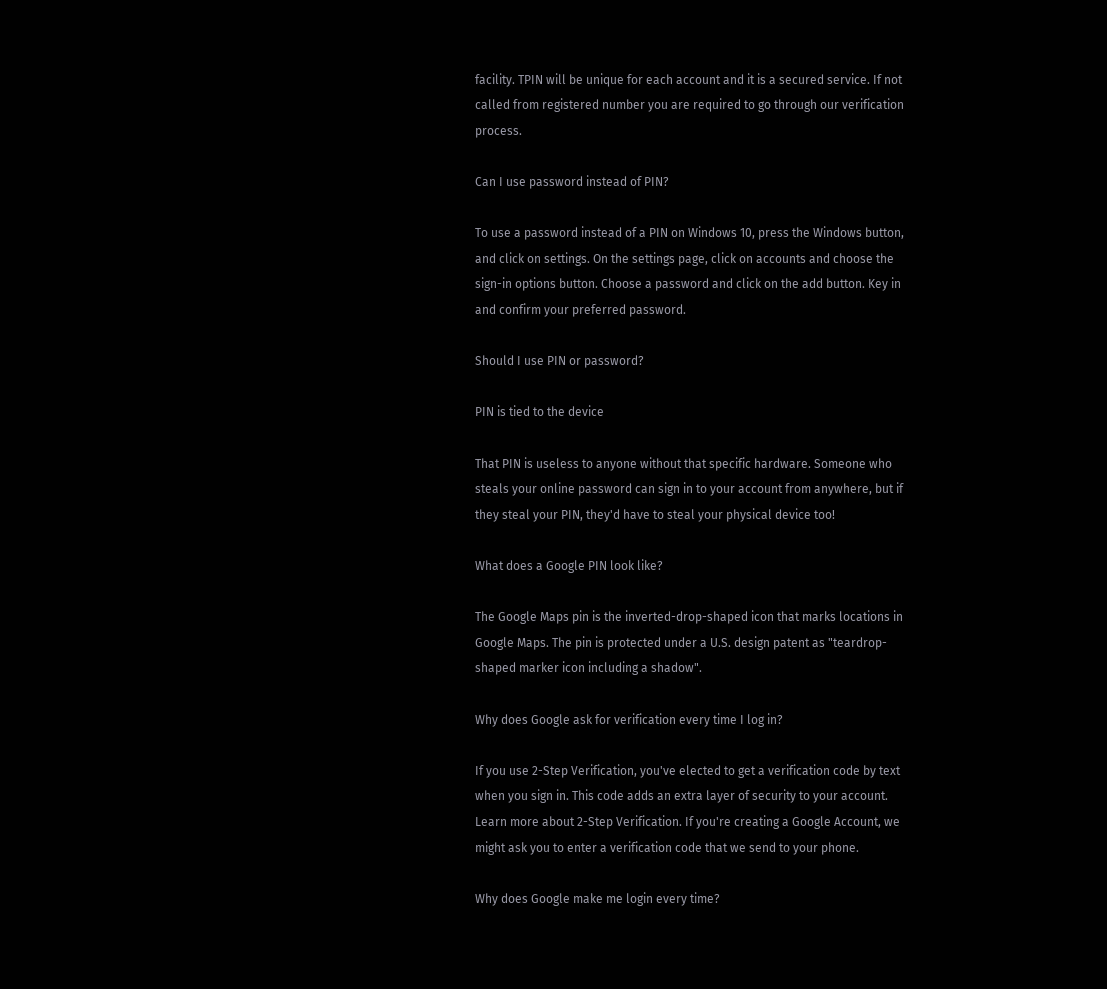facility. TPIN will be unique for each account and it is a secured service. If not called from registered number you are required to go through our verification process.

Can I use password instead of PIN?

To use a password instead of a PIN on Windows 10, press the Windows button, and click on settings. On the settings page, click on accounts and choose the sign-in options button. Choose a password and click on the add button. Key in and confirm your preferred password.

Should I use PIN or password?

PIN is tied to the device

That PIN is useless to anyone without that specific hardware. Someone who steals your online password can sign in to your account from anywhere, but if they steal your PIN, they'd have to steal your physical device too!

What does a Google PIN look like?

The Google Maps pin is the inverted-drop-shaped icon that marks locations in Google Maps. The pin is protected under a U.S. design patent as "teardrop-shaped marker icon including a shadow".

Why does Google ask for verification every time I log in?

If you use 2-Step Verification, you've elected to get a verification code by text when you sign in. This code adds an extra layer of security to your account. Learn more about 2-Step Verification. If you're creating a Google Account, we might ask you to enter a verification code that we send to your phone.

Why does Google make me login every time?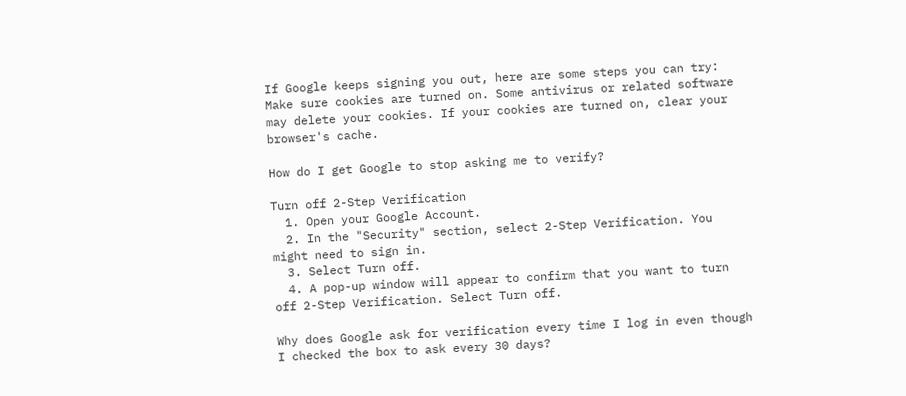If Google keeps signing you out, here are some steps you can try: Make sure cookies are turned on. Some antivirus or related software may delete your cookies. If your cookies are turned on, clear your browser's cache.

How do I get Google to stop asking me to verify?

Turn off 2-Step Verification
  1. Open your Google Account.
  2. In the "Security" section, select 2-Step Verification. You might need to sign in.
  3. Select Turn off.
  4. A pop-up window will appear to confirm that you want to turn off 2-Step Verification. Select Turn off.

Why does Google ask for verification every time I log in even though I checked the box to ask every 30 days?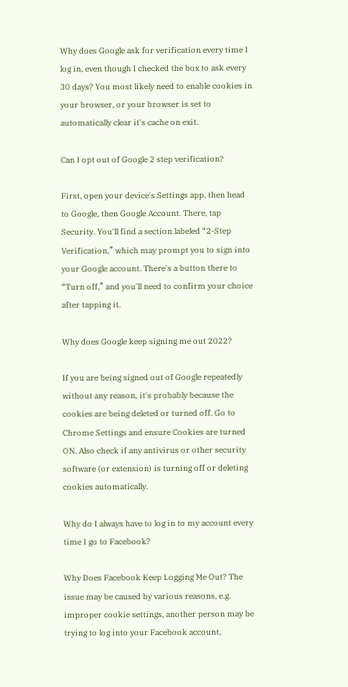Why does Google ask for verification every time I log in, even though I checked the box to ask every 30 days? You most likely need to enable cookies in your browser, or your browser is set to automatically clear it's cache on exit.

Can I opt out of Google 2 step verification?

First, open your device's Settings app, then head to Google, then Google Account. There, tap Security. You'll find a section labeled “2-Step Verification,” which may prompt you to sign into your Google account. There's a button there to “Turn off,” and you'll need to confirm your choice after tapping it.

Why does Google keep signing me out 2022?

If you are being signed out of Google repeatedly without any reason, it's probably because the cookies are being deleted or turned off. Go to Chrome Settings and ensure Cookies are turned ON. Also check if any antivirus or other security software (or extension) is turning off or deleting cookies automatically.

Why do I always have to log in to my account every time I go to Facebook?

Why Does Facebook Keep Logging Me Out? The issue may be caused by various reasons, e.g. improper cookie settings, another person may be trying to log into your Facebook account,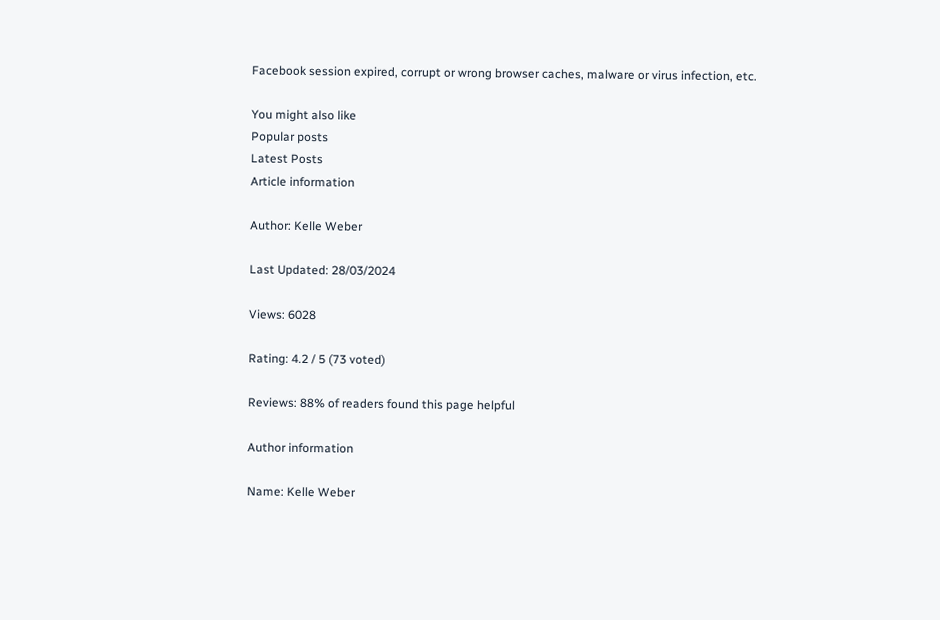Facebook session expired, corrupt or wrong browser caches, malware or virus infection, etc.

You might also like
Popular posts
Latest Posts
Article information

Author: Kelle Weber

Last Updated: 28/03/2024

Views: 6028

Rating: 4.2 / 5 (73 voted)

Reviews: 88% of readers found this page helpful

Author information

Name: Kelle Weber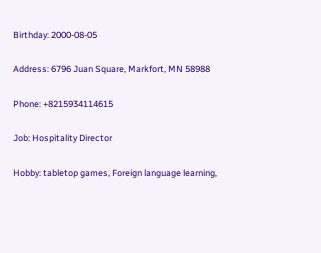Birthday: 2000-08-05

Address: 6796 Juan Square, Markfort, MN 58988

Phone: +8215934114615

Job: Hospitality Director

Hobby: tabletop games, Foreign language learning,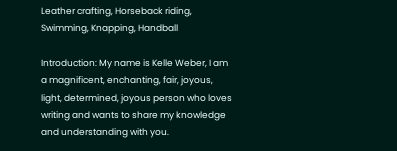Leather crafting, Horseback riding, Swimming, Knapping, Handball

Introduction: My name is Kelle Weber, I am a magnificent, enchanting, fair, joyous, light, determined, joyous person who loves writing and wants to share my knowledge and understanding with you.